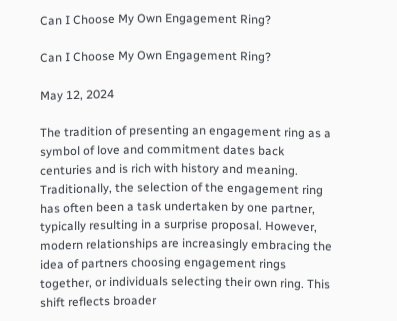Can I Choose My Own Engagement Ring?

Can I Choose My Own Engagement Ring?

May 12, 2024

The tradition of presenting an engagement ring as a symbol of love and commitment dates back centuries and is rich with history and meaning. Traditionally, the selection of the engagement ring has often been a task undertaken by one partner, typically resulting in a surprise proposal. However, modern relationships are increasingly embracing the idea of partners choosing engagement rings together, or individuals selecting their own ring. This shift reflects broader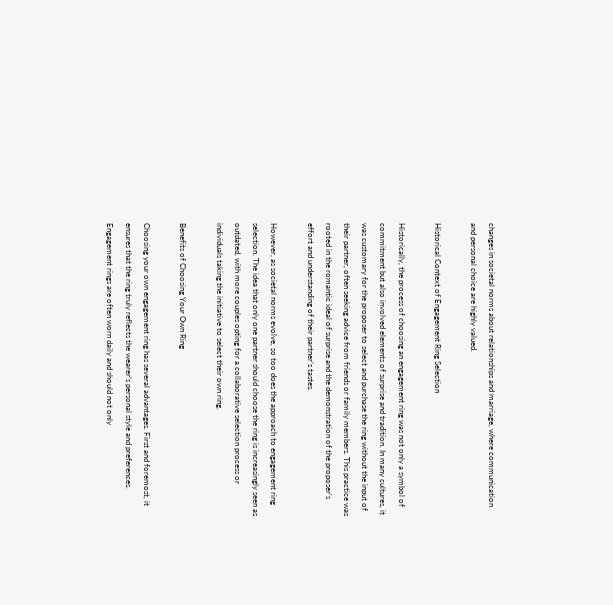changes in societal norms about relationships and marriage, where communication and personal choice are highly valued.

Historical Context of Engagement Ring Selection

Historically, the process of choosing an engagement ring was not only a symbol of commitment but also involved elements of surprise and tradition. In many cultures, it was customary for the proposer to select and purchase the ring without the input of their partner, often seeking advice from friends or family members. This practice was rooted in the romantic ideal of surprise and the demonstration of the proposer's effort and understanding of their partner’s tastes.

However, as societal norms evolve, so too does the approach to engagement ring selection. The idea that only one partner should choose the ring is increasingly seen as outdated, with more couples opting for a collaborative selection process or individuals taking the initiative to select their own ring.

Benefits of Choosing Your Own Ring

Choosing your own engagement ring has several advantages. First and foremost, it ensures that the ring truly reflects the wearer's personal style and preferences. Engagement rings are often worn daily and should not only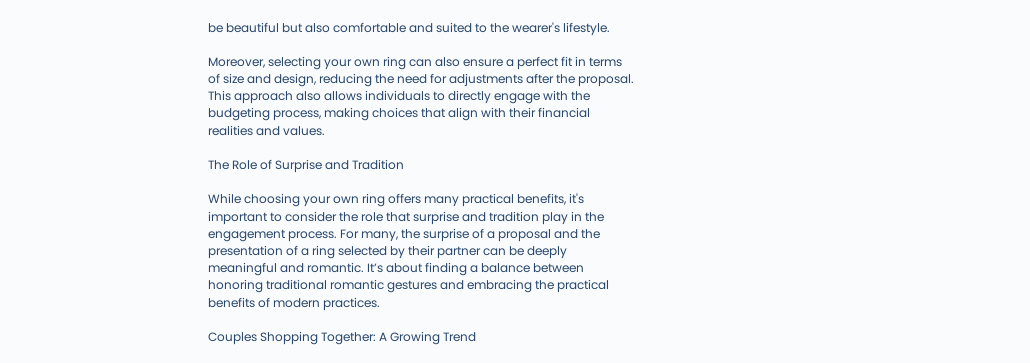be beautiful but also comfortable and suited to the wearer's lifestyle.

Moreover, selecting your own ring can also ensure a perfect fit in terms of size and design, reducing the need for adjustments after the proposal. This approach also allows individuals to directly engage with the budgeting process, making choices that align with their financial realities and values.

The Role of Surprise and Tradition

While choosing your own ring offers many practical benefits, it's important to consider the role that surprise and tradition play in the engagement process. For many, the surprise of a proposal and the presentation of a ring selected by their partner can be deeply meaningful and romantic. It’s about finding a balance between honoring traditional romantic gestures and embracing the practical benefits of modern practices.

Couples Shopping Together: A Growing Trend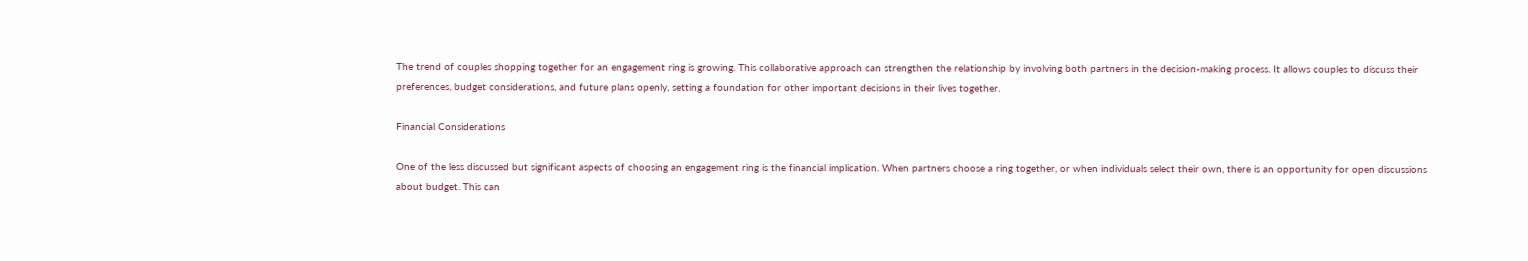The trend of couples shopping together for an engagement ring is growing. This collaborative approach can strengthen the relationship by involving both partners in the decision-making process. It allows couples to discuss their preferences, budget considerations, and future plans openly, setting a foundation for other important decisions in their lives together.

Financial Considerations

One of the less discussed but significant aspects of choosing an engagement ring is the financial implication. When partners choose a ring together, or when individuals select their own, there is an opportunity for open discussions about budget. This can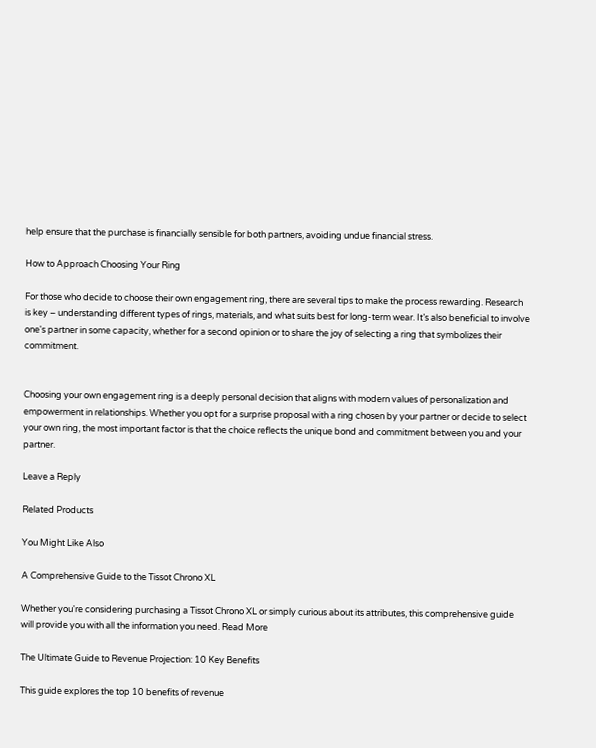help ensure that the purchase is financially sensible for both partners, avoiding undue financial stress.

How to Approach Choosing Your Ring

For those who decide to choose their own engagement ring, there are several tips to make the process rewarding. Research is key – understanding different types of rings, materials, and what suits best for long-term wear. It’s also beneficial to involve one's partner in some capacity, whether for a second opinion or to share the joy of selecting a ring that symbolizes their commitment.


Choosing your own engagement ring is a deeply personal decision that aligns with modern values of personalization and empowerment in relationships. Whether you opt for a surprise proposal with a ring chosen by your partner or decide to select your own ring, the most important factor is that the choice reflects the unique bond and commitment between you and your partner.

Leave a Reply

Related Products

You Might Like Also

A Comprehensive Guide to the Tissot Chrono XL

Whether you're considering purchasing a Tissot Chrono XL or simply curious about its attributes, this comprehensive guide will provide you with all the information you need. Read More

The Ultimate Guide to Revenue Projection: 10 Key Benefits

This guide explores the top 10 benefits of revenue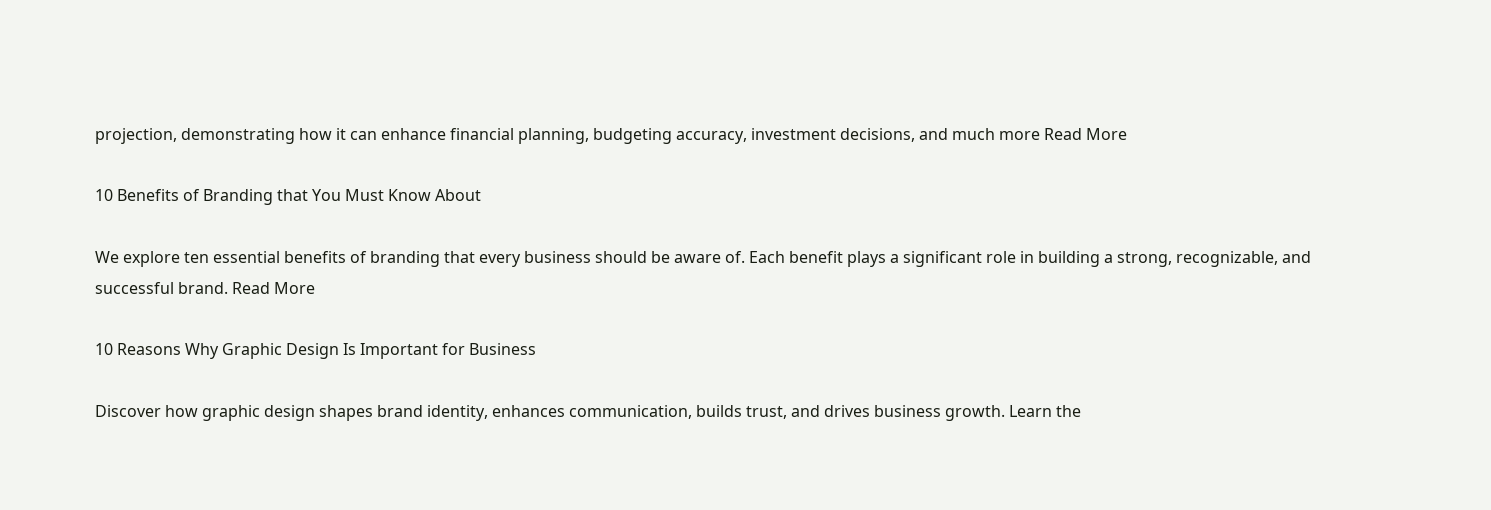projection, demonstrating how it can enhance financial planning, budgeting accuracy, investment decisions, and much more Read More

10 Benefits of Branding that You Must Know About

We explore ten essential benefits of branding that every business should be aware of. Each benefit plays a significant role in building a strong, recognizable, and successful brand. Read More

10 Reasons Why Graphic Design Is Important for Business

Discover how graphic design shapes brand identity, enhances communication, builds trust, and drives business growth. Learn the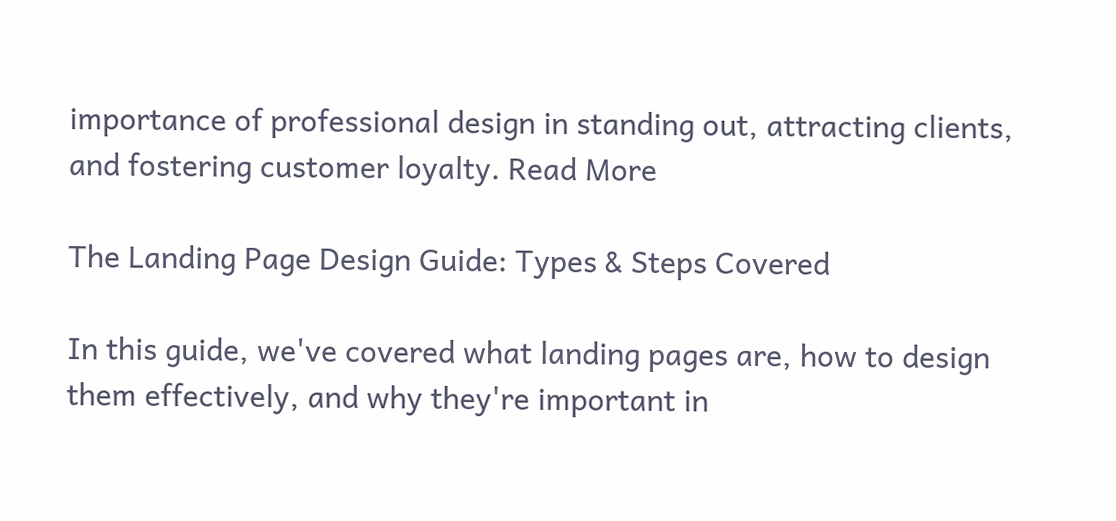importance of professional design in standing out, attracting clients, and fostering customer loyalty. Read More

The Landing Page Design Guide: Types & Steps Covered

In this guide, we've covered what landing pages are, how to design them effectively, and why they're important in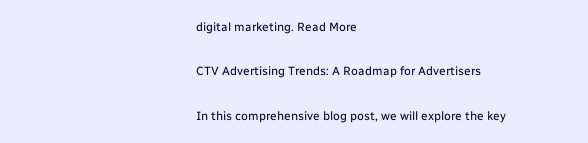digital marketing. Read More

CTV Advertising Trends: A Roadmap for Advertisers

In this comprehensive blog post, we will explore the key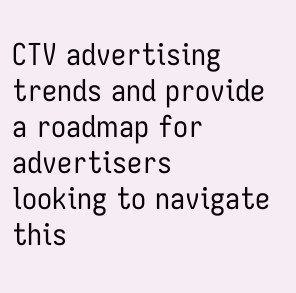CTV advertising trends and provide a roadmap for advertisers looking to navigate this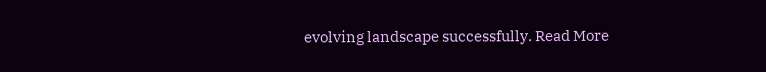evolving landscape successfully. Read More